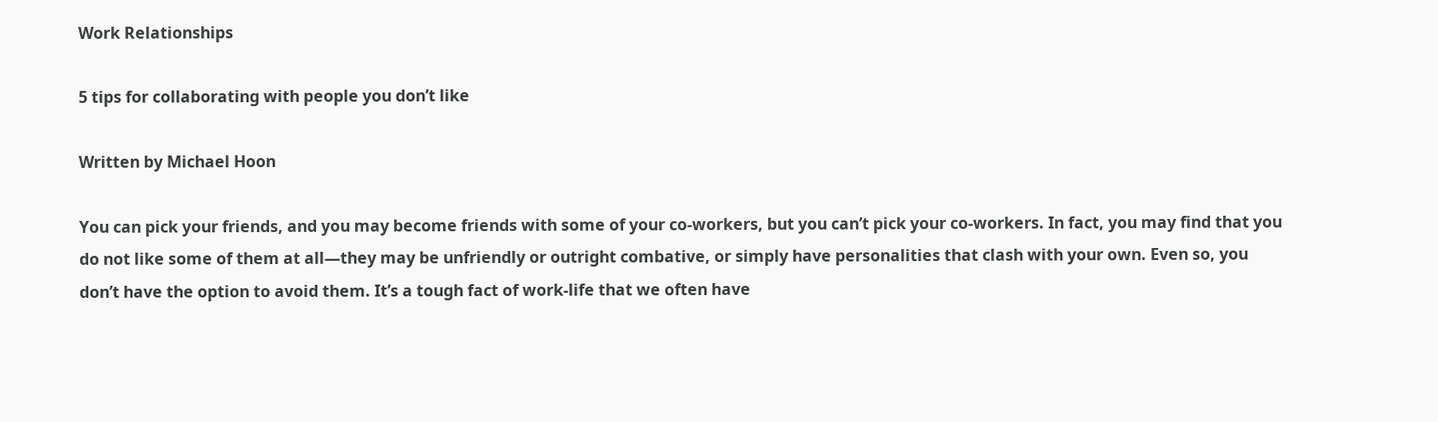Work Relationships

5 tips for collaborating with people you don’t like

Written by Michael Hoon

You can pick your friends, and you may become friends with some of your co-workers, but you can’t pick your co-workers. In fact, you may find that you do not like some of them at all—they may be unfriendly or outright combative, or simply have personalities that clash with your own. Even so, you don’t have the option to avoid them. It’s a tough fact of work-life that we often have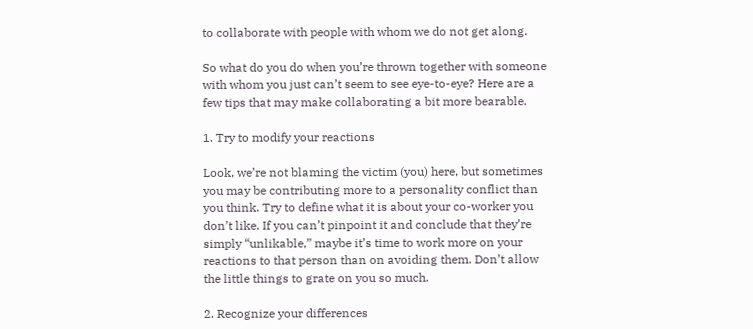to collaborate with people with whom we do not get along.

So what do you do when you’re thrown together with someone with whom you just can’t seem to see eye-to-eye? Here are a few tips that may make collaborating a bit more bearable.

1. Try to modify your reactions

Look, we’re not blaming the victim (you) here, but sometimes you may be contributing more to a personality conflict than you think. Try to define what it is about your co-worker you don’t like. If you can’t pinpoint it and conclude that they’re simply “unlikable,” maybe it’s time to work more on your reactions to that person than on avoiding them. Don’t allow the little things to grate on you so much.

2. Recognize your differences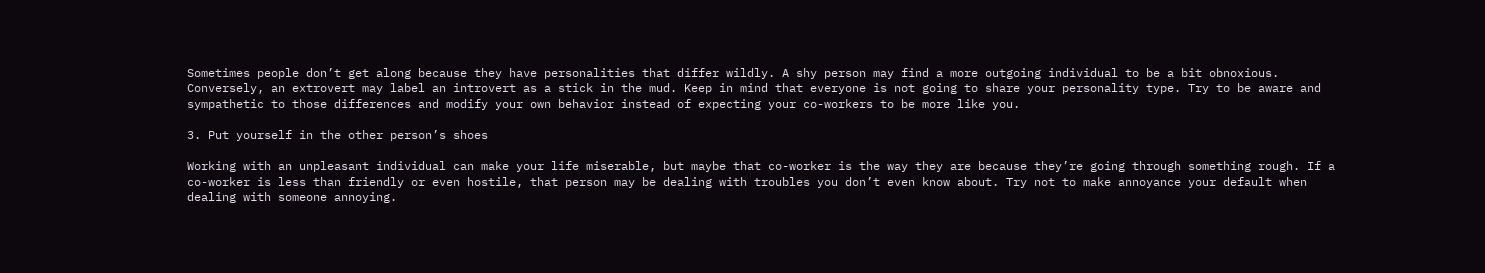Sometimes people don’t get along because they have personalities that differ wildly. A shy person may find a more outgoing individual to be a bit obnoxious. Conversely, an extrovert may label an introvert as a stick in the mud. Keep in mind that everyone is not going to share your personality type. Try to be aware and sympathetic to those differences and modify your own behavior instead of expecting your co-workers to be more like you.

3. Put yourself in the other person’s shoes

Working with an unpleasant individual can make your life miserable, but maybe that co-worker is the way they are because they’re going through something rough. If a co-worker is less than friendly or even hostile, that person may be dealing with troubles you don’t even know about. Try not to make annoyance your default when dealing with someone annoying.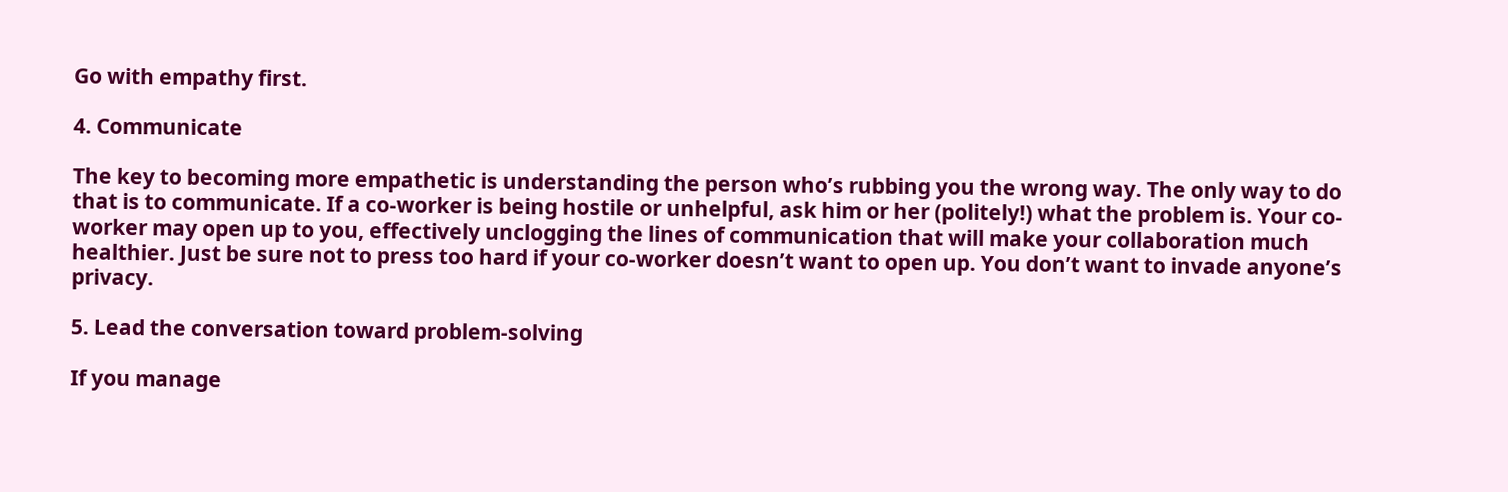Go with empathy first.

4. Communicate

The key to becoming more empathetic is understanding the person who’s rubbing you the wrong way. The only way to do that is to communicate. If a co-worker is being hostile or unhelpful, ask him or her (politely!) what the problem is. Your co-worker may open up to you, effectively unclogging the lines of communication that will make your collaboration much healthier. Just be sure not to press too hard if your co-worker doesn’t want to open up. You don’t want to invade anyone’s privacy.

5. Lead the conversation toward problem-solving

If you manage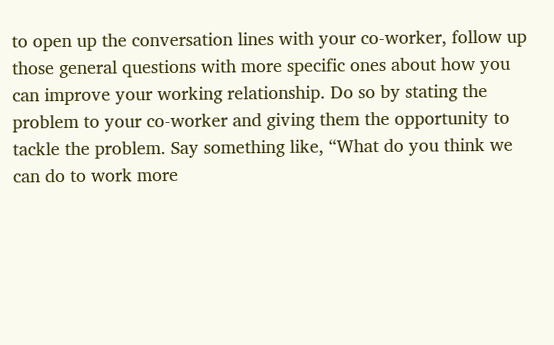to open up the conversation lines with your co-worker, follow up those general questions with more specific ones about how you can improve your working relationship. Do so by stating the problem to your co-worker and giving them the opportunity to tackle the problem. Say something like, “What do you think we can do to work more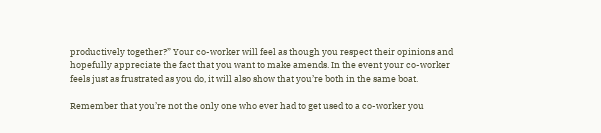productively together?” Your co-worker will feel as though you respect their opinions and hopefully appreciate the fact that you want to make amends. In the event your co-worker feels just as frustrated as you do, it will also show that you’re both in the same boat.

Remember that you’re not the only one who ever had to get used to a co-worker you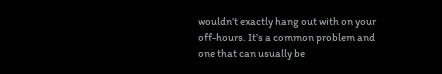wouldn’t exactly hang out with on your off-hours. It’s a common problem and one that can usually be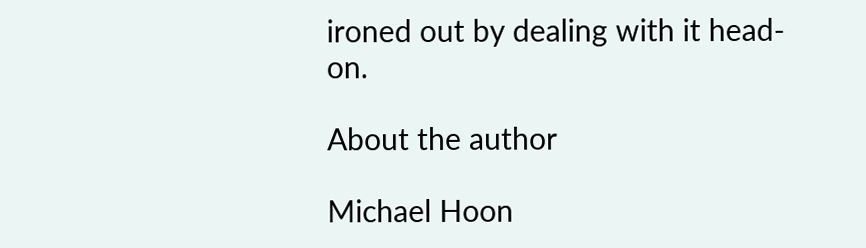ironed out by dealing with it head-on.

About the author

Michael Hoon